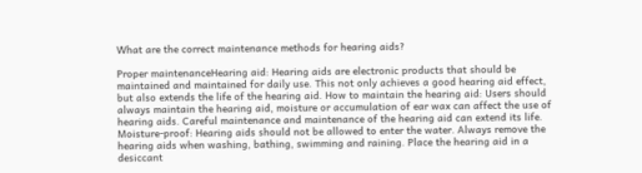What are the correct maintenance methods for hearing aids?

Proper maintenanceHearing aid: Hearing aids are electronic products that should be maintained and maintained for daily use. This not only achieves a good hearing aid effect, but also extends the life of the hearing aid. How to maintain the hearing aid: Users should always maintain the hearing aid, moisture or accumulation of ear wax can affect the use of hearing aids. Careful maintenance and maintenance of the hearing aid can extend its life. Moisture-proof: Hearing aids should not be allowed to enter the water. Always remove the hearing aids when washing, bathing, swimming and raining. Place the hearing aid in a desiccant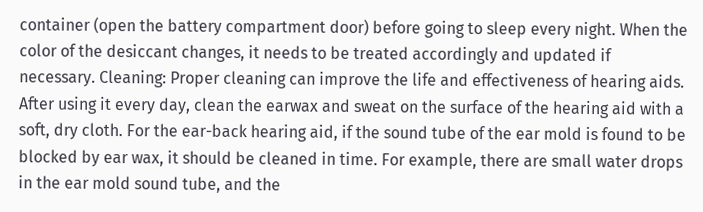container (open the battery compartment door) before going to sleep every night. When the color of the desiccant changes, it needs to be treated accordingly and updated if necessary. Cleaning: Proper cleaning can improve the life and effectiveness of hearing aids. After using it every day, clean the earwax and sweat on the surface of the hearing aid with a soft, dry cloth. For the ear-back hearing aid, if the sound tube of the ear mold is found to be blocked by ear wax, it should be cleaned in time. For example, there are small water drops in the ear mold sound tube, and the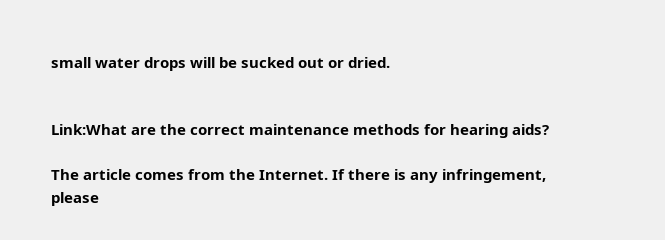small water drops will be sucked out or dried.


Link:What are the correct maintenance methods for hearing aids?

The article comes from the Internet. If there is any infringement, please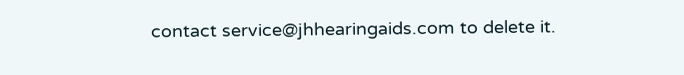contact service@jhhearingaids.com to delete it.